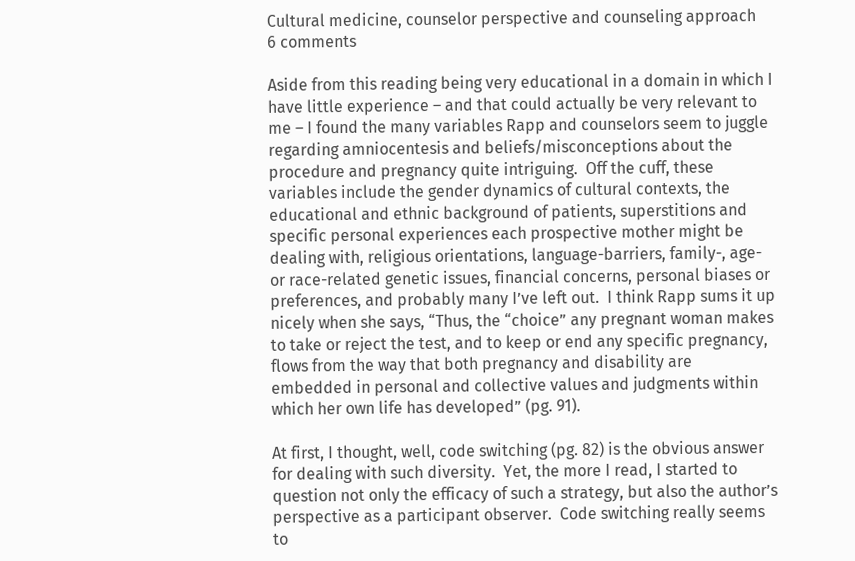Cultural medicine, counselor perspective and counseling approach   6 comments

Aside from this reading being very educational in a domain in which I have little experience – and that could actually be very relevant to me – I found the many variables Rapp and counselors seem to juggle regarding amniocentesis and beliefs/misconceptions about the procedure and pregnancy quite intriguing.  Off the cuff, these variables include the gender dynamics of cultural contexts, the educational and ethnic background of patients, superstitions and specific personal experiences each prospective mother might be dealing with, religious orientations, language-barriers, family-, age- or race-related genetic issues, financial concerns, personal biases or preferences, and probably many I’ve left out.  I think Rapp sums it up nicely when she says, “Thus, the “choice” any pregnant woman makes to take or reject the test, and to keep or end any specific pregnancy, flows from the way that both pregnancy and disability are embedded in personal and collective values and judgments within which her own life has developed” (pg. 91).

At first, I thought, well, code switching (pg. 82) is the obvious answer for dealing with such diversity.  Yet, the more I read, I started to question not only the efficacy of such a strategy, but also the author’s perspective as a participant observer.  Code switching really seems to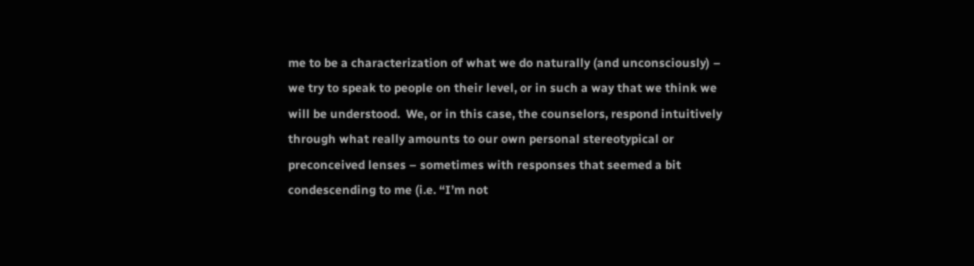me to be a characterization of what we do naturally (and unconsciously) – we try to speak to people on their level, or in such a way that we think we will be understood.  We, or in this case, the counselors, respond intuitively through what really amounts to our own personal stereotypical or preconceived lenses – sometimes with responses that seemed a bit condescending to me (i.e. “I’m not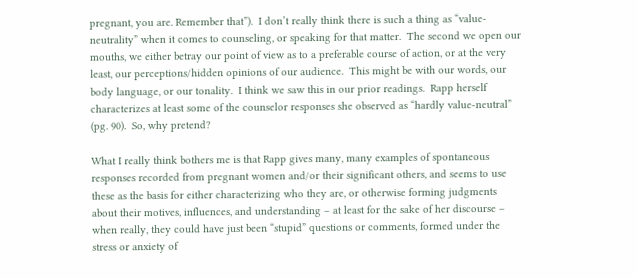pregnant, you are. Remember that”).  I don’t really think there is such a thing as “value-neutrality” when it comes to counseling, or speaking for that matter.  The second we open our mouths, we either betray our point of view as to a preferable course of action, or at the very least, our perceptions/hidden opinions of our audience.  This might be with our words, our body language, or our tonality.  I think we saw this in our prior readings.  Rapp herself characterizes at least some of the counselor responses she observed as “hardly value-neutral” (pg. 90).  So, why pretend?

What I really think bothers me is that Rapp gives many, many examples of spontaneous responses recorded from pregnant women and/or their significant others, and seems to use these as the basis for either characterizing who they are, or otherwise forming judgments about their motives, influences, and understanding – at least for the sake of her discourse – when really, they could have just been “stupid” questions or comments, formed under the stress or anxiety of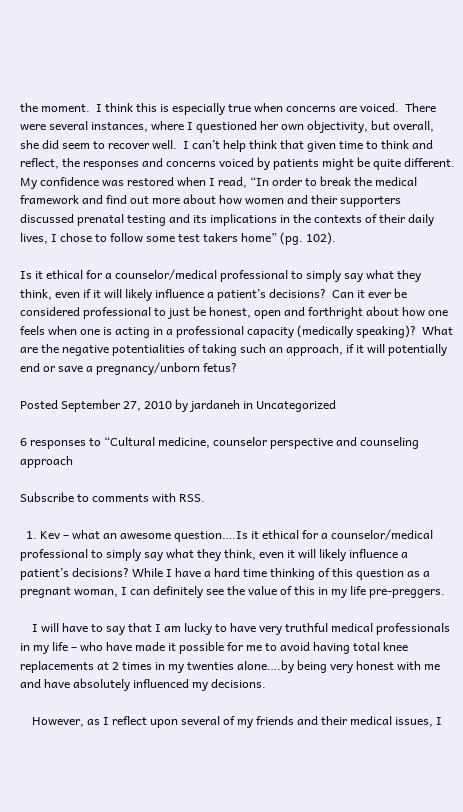the moment.  I think this is especially true when concerns are voiced.  There were several instances, where I questioned her own objectivity, but overall, she did seem to recover well.  I can’t help think that given time to think and reflect, the responses and concerns voiced by patients might be quite different.  My confidence was restored when I read, “In order to break the medical framework and find out more about how women and their supporters discussed prenatal testing and its implications in the contexts of their daily lives, I chose to follow some test takers home” (pg. 102).

Is it ethical for a counselor/medical professional to simply say what they think, even if it will likely influence a patient’s decisions?  Can it ever be considered professional to just be honest, open and forthright about how one feels when one is acting in a professional capacity (medically speaking)?  What are the negative potentialities of taking such an approach, if it will potentially end or save a pregnancy/unborn fetus?

Posted September 27, 2010 by jardaneh in Uncategorized

6 responses to “Cultural medicine, counselor perspective and counseling approach

Subscribe to comments with RSS.

  1. Kev – what an awesome question….Is it ethical for a counselor/medical professional to simply say what they think, even it will likely influence a patient’s decisions? While I have a hard time thinking of this question as a pregnant woman, I can definitely see the value of this in my life pre-preggers.

    I will have to say that I am lucky to have very truthful medical professionals in my life – who have made it possible for me to avoid having total knee replacements at 2 times in my twenties alone….by being very honest with me and have absolutely influenced my decisions.

    However, as I reflect upon several of my friends and their medical issues, I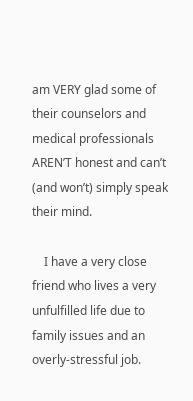am VERY glad some of their counselors and medical professionals AREN’T honest and can’t (and won’t) simply speak their mind.

    I have a very close friend who lives a very unfulfilled life due to family issues and an overly-stressful job.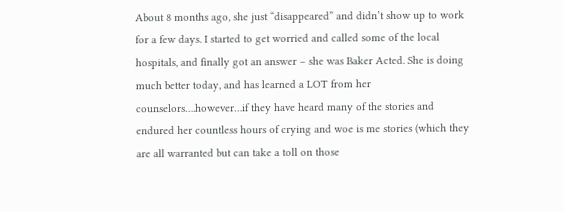About 8 months ago, she just “disappeared” and didn’t show up to work for a few days. I started to get worried and called some of the local hospitals, and finally got an answer – she was Baker Acted. She is doing much better today, and has learned a LOT from her counselors….however…if they have heard many of the stories and endured her countless hours of crying and woe is me stories (which they are all warranted but can take a toll on those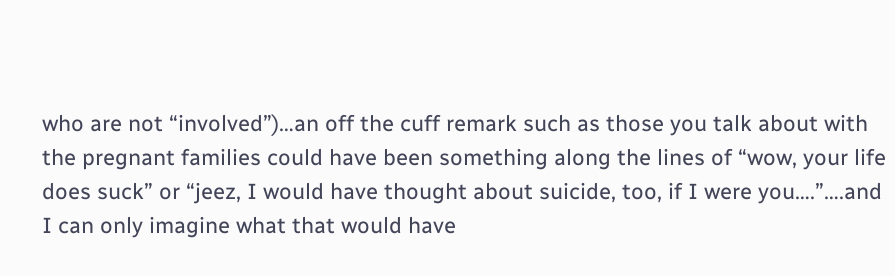who are not “involved”)…an off the cuff remark such as those you talk about with the pregnant families could have been something along the lines of “wow, your life does suck” or “jeez, I would have thought about suicide, too, if I were you….”….and I can only imagine what that would have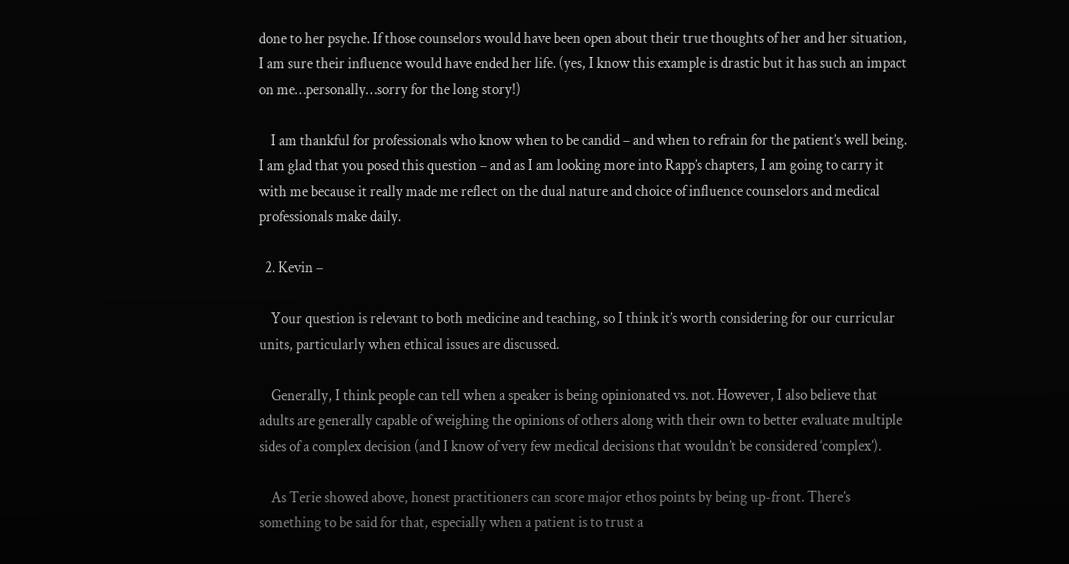done to her psyche. If those counselors would have been open about their true thoughts of her and her situation, I am sure their influence would have ended her life. (yes, I know this example is drastic but it has such an impact on me…personally…sorry for the long story!)

    I am thankful for professionals who know when to be candid – and when to refrain for the patient’s well being. I am glad that you posed this question – and as I am looking more into Rapp’s chapters, I am going to carry it with me because it really made me reflect on the dual nature and choice of influence counselors and medical professionals make daily.

  2. Kevin –

    Your question is relevant to both medicine and teaching, so I think it’s worth considering for our curricular units, particularly when ethical issues are discussed.

    Generally, I think people can tell when a speaker is being opinionated vs. not. However, I also believe that adults are generally capable of weighing the opinions of others along with their own to better evaluate multiple sides of a complex decision (and I know of very few medical decisions that wouldn’t be considered ‘complex’).

    As Terie showed above, honest practitioners can score major ethos points by being up-front. There’s something to be said for that, especially when a patient is to trust a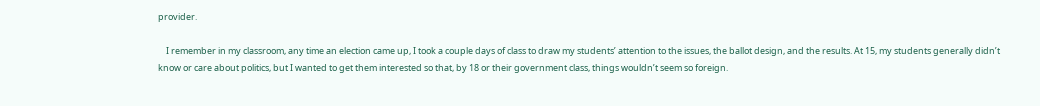provider.

    I remember in my classroom, any time an election came up, I took a couple days of class to draw my students’ attention to the issues, the ballot design, and the results. At 15, my students generally didn’t know or care about politics, but I wanted to get them interested so that, by 18 or their government class, things wouldn’t seem so foreign.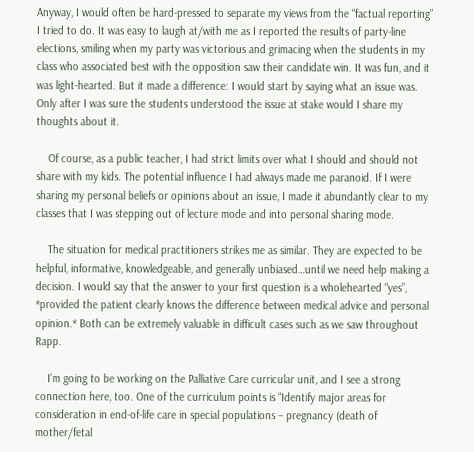Anyway, I would often be hard-pressed to separate my views from the “factual reporting” I tried to do. It was easy to laugh at/with me as I reported the results of party-line elections, smiling when my party was victorious and grimacing when the students in my class who associated best with the opposition saw their candidate win. It was fun, and it was light-hearted. But it made a difference: I would start by saying what an issue was. Only after I was sure the students understood the issue at stake would I share my thoughts about it.

    Of course, as a public teacher, I had strict limits over what I should and should not share with my kids. The potential influence I had always made me paranoid. If I were sharing my personal beliefs or opinions about an issue, I made it abundantly clear to my classes that I was stepping out of lecture mode and into personal sharing mode.

    The situation for medical practitioners strikes me as similar. They are expected to be helpful, informative, knowledgeable, and generally unbiased…until we need help making a decision. I would say that the answer to your first question is a wholehearted “yes”, *provided the patient clearly knows the difference between medical advice and personal opinion.* Both can be extremely valuable in difficult cases such as we saw throughout Rapp.

    I’m going to be working on the Palliative Care curricular unit, and I see a strong connection here, too. One of the curriculum points is “Identify major areas for consideration in end-of-life care in special populations – pregnancy (death of mother/fetal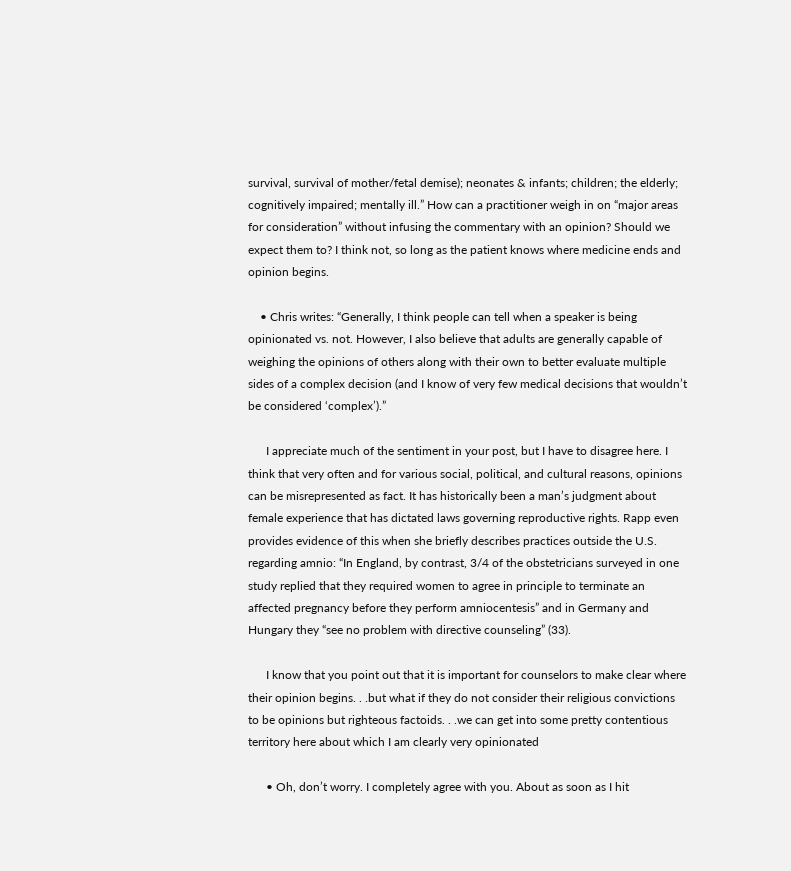survival, survival of mother/fetal demise); neonates & infants; children; the elderly; cognitively impaired; mentally ill.” How can a practitioner weigh in on “major areas for consideration” without infusing the commentary with an opinion? Should we expect them to? I think not, so long as the patient knows where medicine ends and opinion begins.

    • Chris writes: “Generally, I think people can tell when a speaker is being opinionated vs. not. However, I also believe that adults are generally capable of weighing the opinions of others along with their own to better evaluate multiple sides of a complex decision (and I know of very few medical decisions that wouldn’t be considered ‘complex’).”

      I appreciate much of the sentiment in your post, but I have to disagree here. I think that very often and for various social, political, and cultural reasons, opinions can be misrepresented as fact. It has historically been a man’s judgment about female experience that has dictated laws governing reproductive rights. Rapp even provides evidence of this when she briefly describes practices outside the U.S. regarding amnio: “In England, by contrast, 3/4 of the obstetricians surveyed in one study replied that they required women to agree in principle to terminate an affected pregnancy before they perform amniocentesis” and in Germany and Hungary they “see no problem with directive counseling” (33).

      I know that you point out that it is important for counselors to make clear where their opinion begins. . .but what if they do not consider their religious convictions to be opinions but righteous factoids. . .we can get into some pretty contentious territory here about which I am clearly very opinionated

      • Oh, don’t worry. I completely agree with you. About as soon as I hit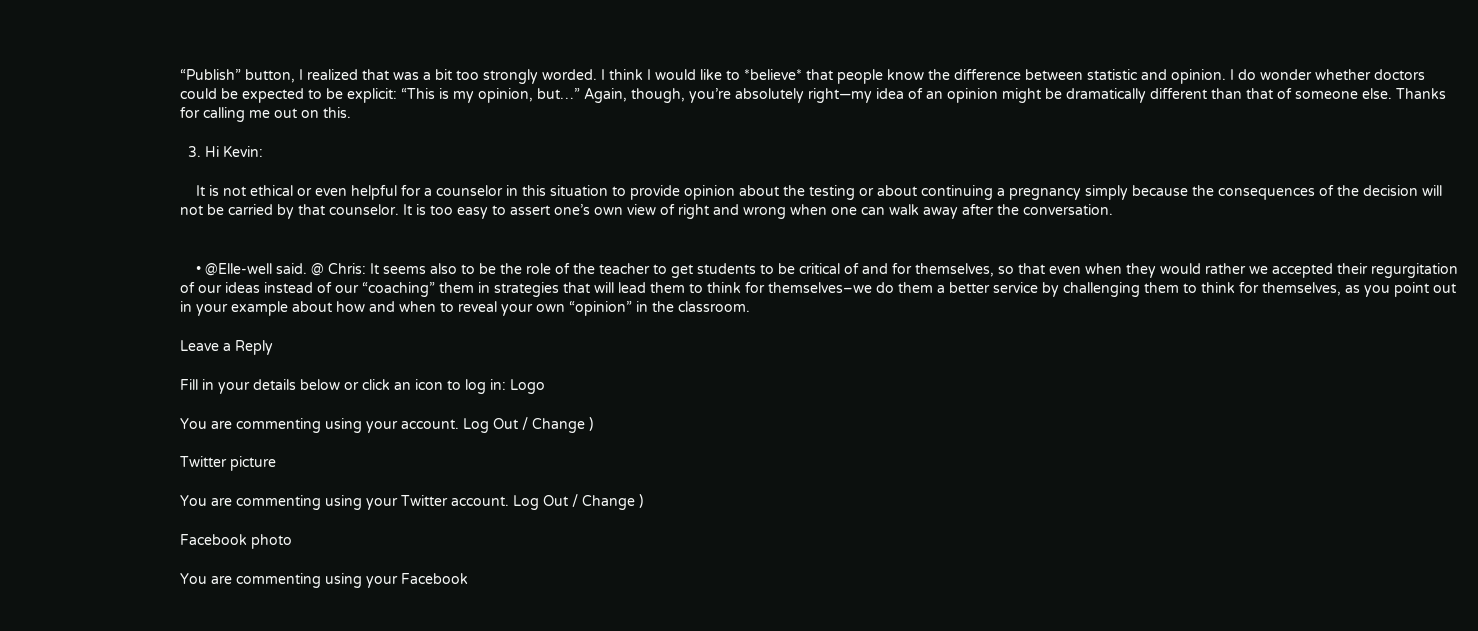“Publish” button, I realized that was a bit too strongly worded. I think I would like to *believe* that people know the difference between statistic and opinion. I do wonder whether doctors could be expected to be explicit: “This is my opinion, but…” Again, though, you’re absolutely right—my idea of an opinion might be dramatically different than that of someone else. Thanks for calling me out on this.

  3. Hi Kevin:

    It is not ethical or even helpful for a counselor in this situation to provide opinion about the testing or about continuing a pregnancy simply because the consequences of the decision will not be carried by that counselor. It is too easy to assert one’s own view of right and wrong when one can walk away after the conversation.


    • @Elle-well said. @ Chris: It seems also to be the role of the teacher to get students to be critical of and for themselves, so that even when they would rather we accepted their regurgitation of our ideas instead of our “coaching” them in strategies that will lead them to think for themselves–we do them a better service by challenging them to think for themselves, as you point out in your example about how and when to reveal your own “opinion” in the classroom.

Leave a Reply

Fill in your details below or click an icon to log in: Logo

You are commenting using your account. Log Out / Change )

Twitter picture

You are commenting using your Twitter account. Log Out / Change )

Facebook photo

You are commenting using your Facebook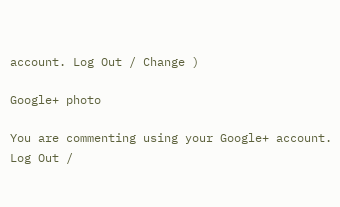account. Log Out / Change )

Google+ photo

You are commenting using your Google+ account. Log Out /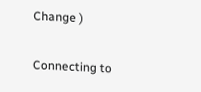Change )

Connecting to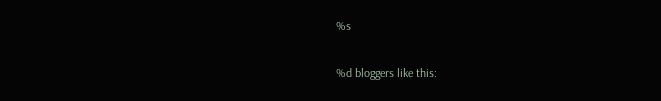%s

%d bloggers like this: